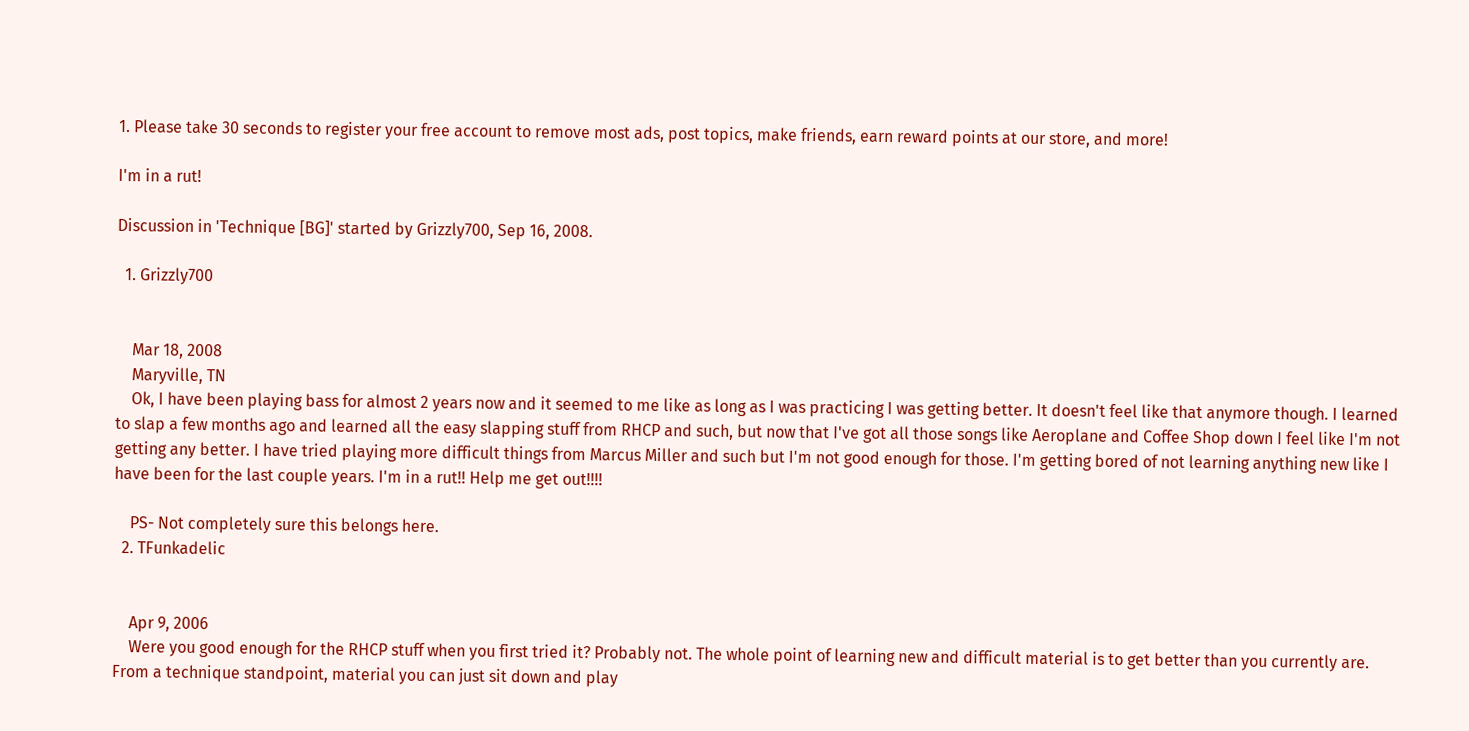1. Please take 30 seconds to register your free account to remove most ads, post topics, make friends, earn reward points at our store, and more!

I'm in a rut!

Discussion in 'Technique [BG]' started by Grizzly700, Sep 16, 2008.

  1. Grizzly700


    Mar 18, 2008
    Maryville, TN
    Ok, I have been playing bass for almost 2 years now and it seemed to me like as long as I was practicing I was getting better. It doesn't feel like that anymore though. I learned to slap a few months ago and learned all the easy slapping stuff from RHCP and such, but now that I've got all those songs like Aeroplane and Coffee Shop down I feel like I'm not getting any better. I have tried playing more difficult things from Marcus Miller and such but I'm not good enough for those. I'm getting bored of not learning anything new like I have been for the last couple years. I'm in a rut!! Help me get out!!!!

    PS- Not completely sure this belongs here.
  2. TFunkadelic


    Apr 9, 2006
    Were you good enough for the RHCP stuff when you first tried it? Probably not. The whole point of learning new and difficult material is to get better than you currently are. From a technique standpoint, material you can just sit down and play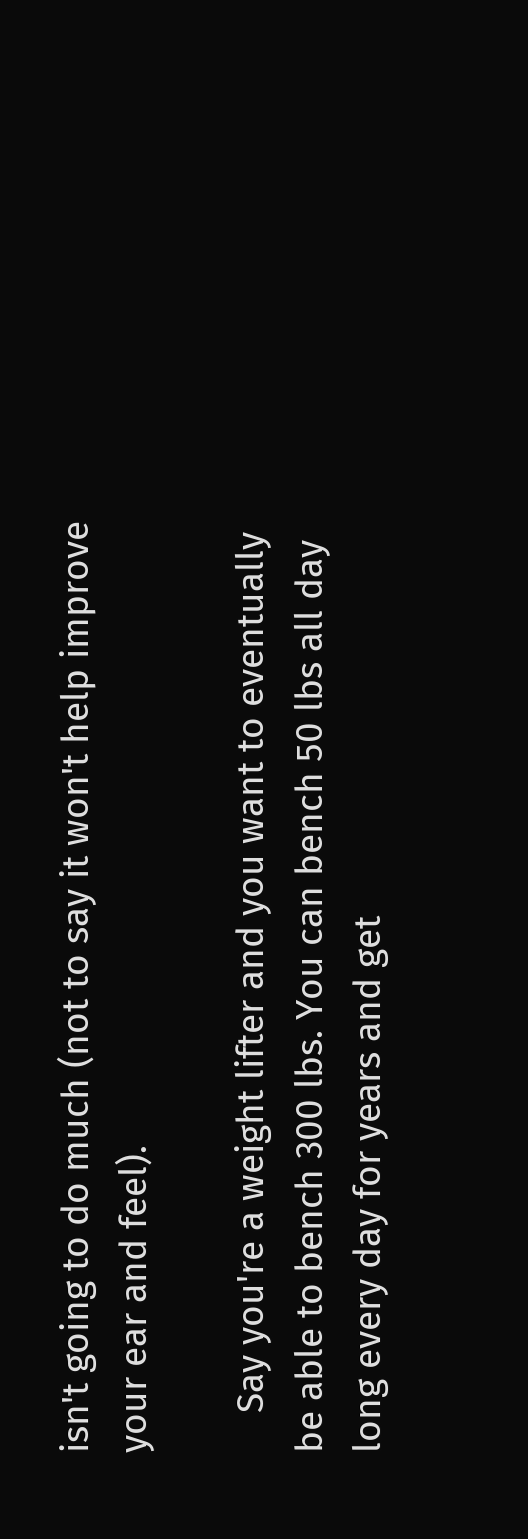isn't going to do much (not to say it won't help improve your ear and feel).

    Say you're a weight lifter and you want to eventually be able to bench 300 lbs. You can bench 50 lbs all day long every day for years and get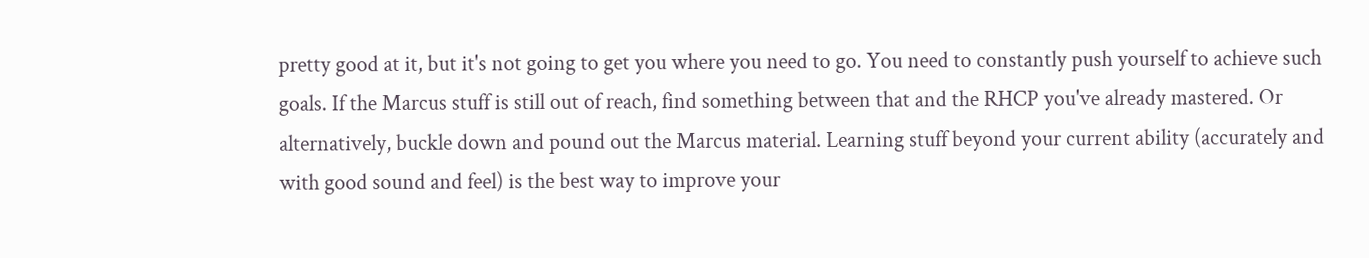pretty good at it, but it's not going to get you where you need to go. You need to constantly push yourself to achieve such goals. If the Marcus stuff is still out of reach, find something between that and the RHCP you've already mastered. Or alternatively, buckle down and pound out the Marcus material. Learning stuff beyond your current ability (accurately and with good sound and feel) is the best way to improve your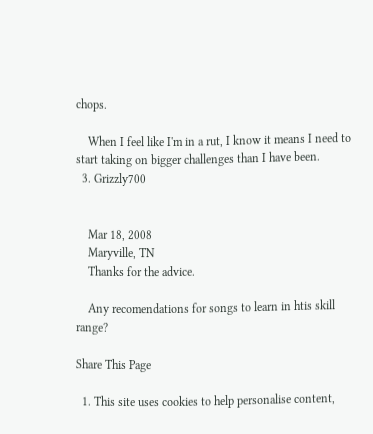chops.

    When I feel like I'm in a rut, I know it means I need to start taking on bigger challenges than I have been.
  3. Grizzly700


    Mar 18, 2008
    Maryville, TN
    Thanks for the advice.

    Any recomendations for songs to learn in htis skill range?

Share This Page

  1. This site uses cookies to help personalise content,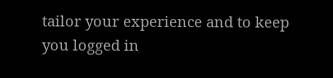tailor your experience and to keep you logged in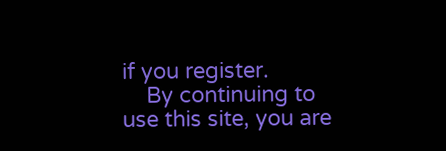if you register.
    By continuing to use this site, you are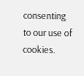consenting to our use of cookies.